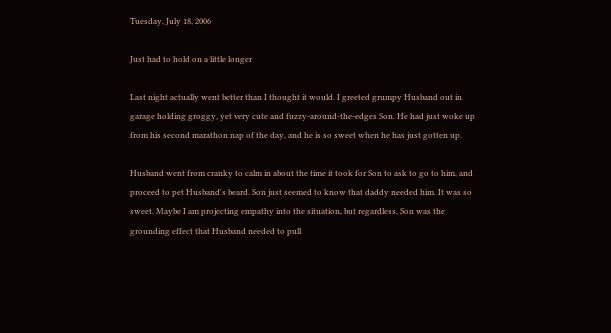Tuesday, July 18, 2006

Just had to hold on a little longer

Last night actually went better than I thought it would. I greeted grumpy Husband out in garage holding groggy, yet very cute and fuzzy-around-the-edges Son. He had just woke up from his second marathon nap of the day, and he is so sweet when he has just gotten up.

Husband went from cranky to calm in about the time it took for Son to ask to go to him, and proceed to pet Husband's beard. Son just seemed to know that daddy needed him. It was so sweet. Maybe I am projecting empathy into the situation, but regardless, Son was the grounding effect that Husband needed to pull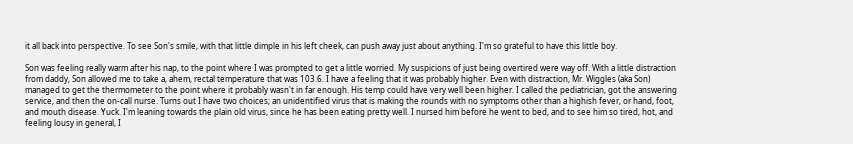it all back into perspective. To see Son's smile, with that little dimple in his left cheek, can push away just about anything. I'm so grateful to have this little boy.

Son was feeling really warm after his nap, to the point where I was prompted to get a little worried. My suspicions of just being overtired were way off. With a little distraction from daddy, Son allowed me to take a, ahem, rectal temperature that was 103.6. I have a feeling that it was probably higher. Even with distraction, Mr. Wiggles (aka Son) managed to get the thermometer to the point where it probably wasn't in far enough. His temp could have very well been higher. I called the pediatrician, got the answering service, and then the on-call nurse. Turns out I have two choices; an unidentified virus that is making the rounds with no symptoms other than a highish fever, or hand, foot, and mouth disease. Yuck. I'm leaning towards the plain old virus, since he has been eating pretty well. I nursed him before he went to bed, and to see him so tired, hot, and feeling lousy in general, I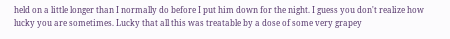held on a little longer than I normally do before I put him down for the night. I guess you don't realize how lucky you are sometimes. Lucky that all this was treatable by a dose of some very grapey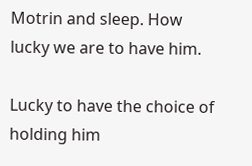Motrin and sleep. How lucky we are to have him.

Lucky to have the choice of holding him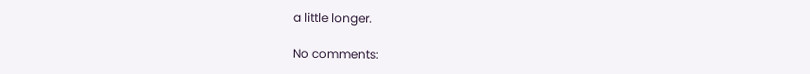a little longer.

No comments: